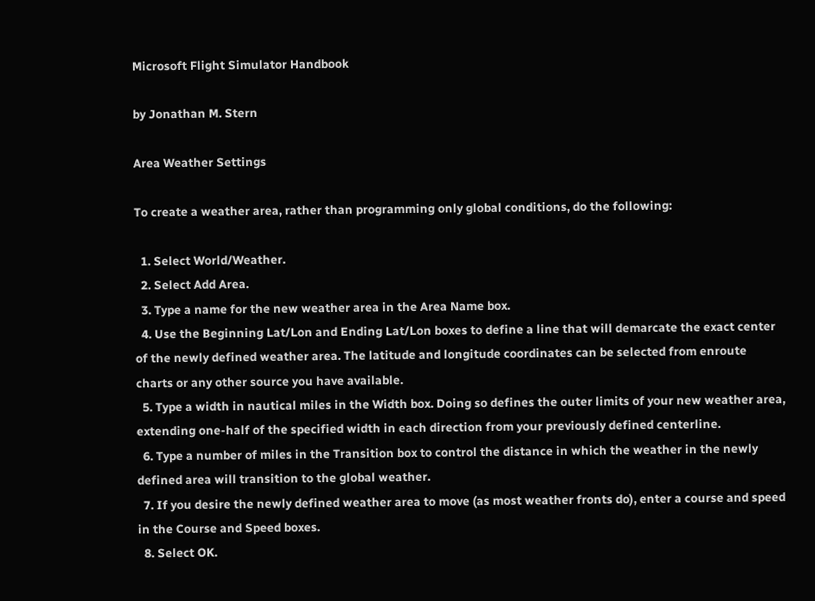Microsoft Flight Simulator Handbook

by Jonathan M. Stern

Area Weather Settings

To create a weather area, rather than programming only global conditions, do the following:

  1. Select World/Weather.
  2. Select Add Area.
  3. Type a name for the new weather area in the Area Name box.
  4. Use the Beginning Lat/Lon and Ending Lat/Lon boxes to define a line that will demarcate the exact center of the newly defined weather area. The latitude and longitude coordinates can be selected from enroute charts or any other source you have available.
  5. Type a width in nautical miles in the Width box. Doing so defines the outer limits of your new weather area, extending one-half of the specified width in each direction from your previously defined centerline.
  6. Type a number of miles in the Transition box to control the distance in which the weather in the newly defined area will transition to the global weather.
  7. If you desire the newly defined weather area to move (as most weather fronts do), enter a course and speed in the Course and Speed boxes.
  8. Select OK.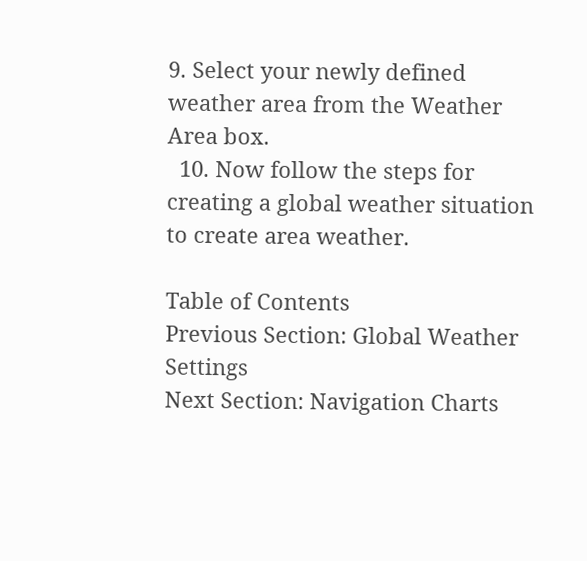9. Select your newly defined weather area from the Weather Area box.
  10. Now follow the steps for creating a global weather situation to create area weather.

Table of Contents
Previous Section: Global Weather Settings
Next Section: Navigation Charts